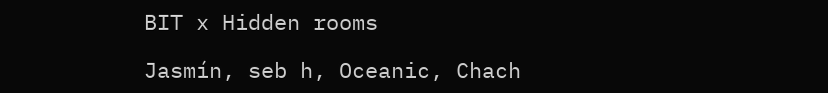BIT x Hidden rooms

Jasmín, seb h, Oceanic, Chach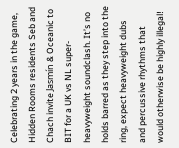Celebrating 2 years in the game, Hidden Rooms residents Seb and Chach invite Jasmín & Oceanic to BIT for a UK vs NL super-heavyweight soundclash. It’s no holds barred as they step into the ring, expect heavyweight dubs and percussive rhythms that would otherwise be highly illegal!